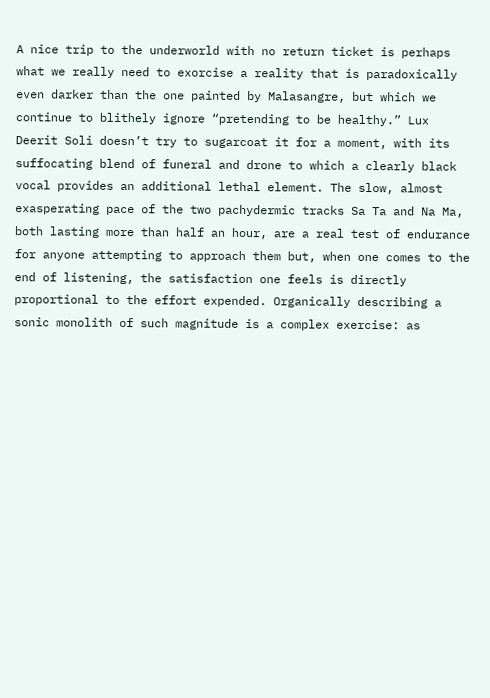A nice trip to the underworld with no return ticket is perhaps what we really need to exorcise a reality that is paradoxically even darker than the one painted by Malasangre, but which we continue to blithely ignore “pretending to be healthy.” Lux Deerit Soli doesn’t try to sugarcoat it for a moment, with its suffocating blend of funeral and drone to which a clearly black vocal provides an additional lethal element. The slow, almost exasperating pace of the two pachydermic tracks Sa Ta and Na Ma, both lasting more than half an hour, are a real test of endurance for anyone attempting to approach them but, when one comes to the end of listening, the satisfaction one feels is directly proportional to the effort expended. Organically describing a sonic monolith of such magnitude is a complex exercise: as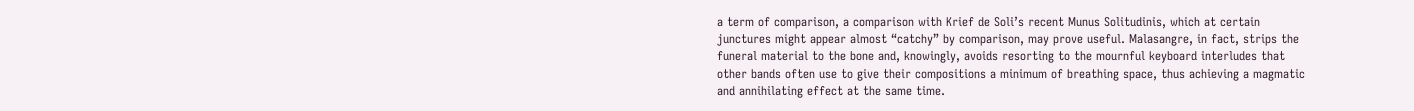a term of comparison, a comparison with Krief de Soli’s recent Munus Solitudinis, which at certain junctures might appear almost “catchy” by comparison, may prove useful. Malasangre, in fact, strips the funeral material to the bone and, knowingly, avoids resorting to the mournful keyboard interludes that other bands often use to give their compositions a minimum of breathing space, thus achieving a magmatic and annihilating effect at the same time.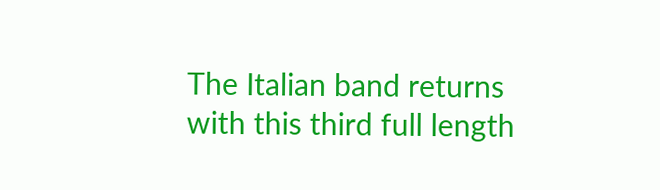The Italian band returns with this third full length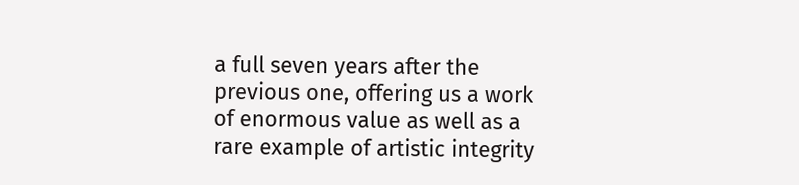a full seven years after the previous one, offering us a work of enormous value as well as a rare example of artistic integrity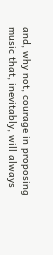and, why not, courage in proposing music that, inevitably, will always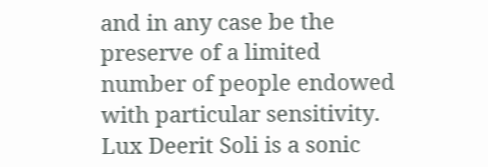and in any case be the preserve of a limited number of people endowed with particular sensitivity. Lux Deerit Soli is a sonic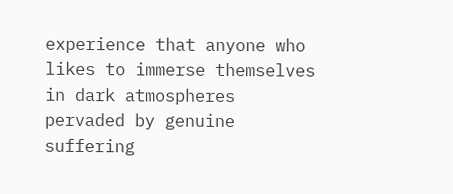experience that anyone who likes to immerse themselves in dark atmospheres pervaded by genuine suffering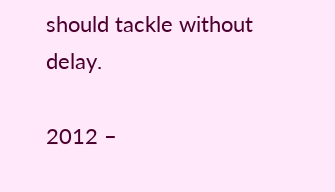should tackle without delay.

2012 –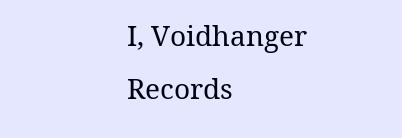I, Voidhanger Records